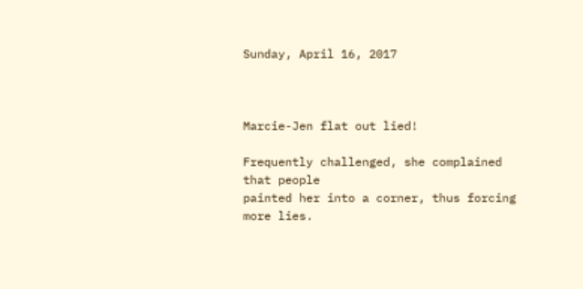Sunday, April 16, 2017



Marcie-Jen flat out lied!

Frequently challenged, she complained that people
painted her into a corner, thus forcing more lies.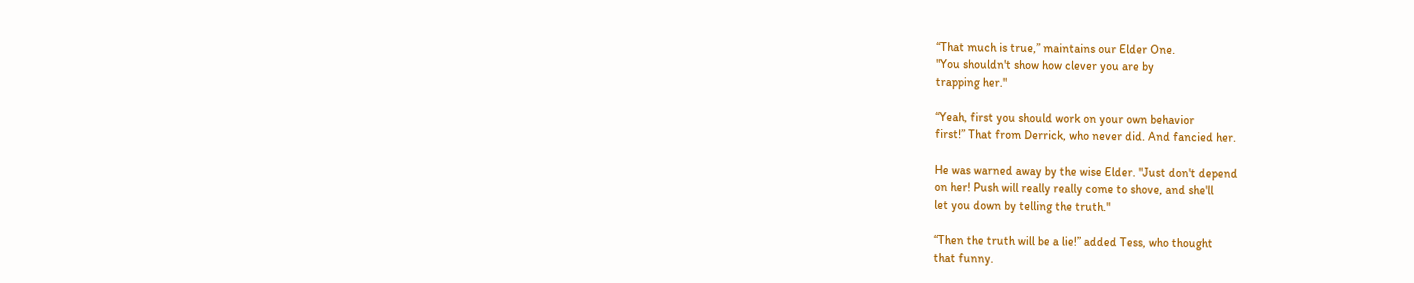“That much is true,” maintains our Elder One.
"You shouldn't show how clever you are by
trapping her."

“Yeah, first you should work on your own behavior
first!” That from Derrick, who never did. And fancied her.

He was warned away by the wise Elder. "Just don't depend
on her! Push will really really come to shove, and she'll
let you down by telling the truth."

“Then the truth will be a lie!” added Tess, who thought
that funny.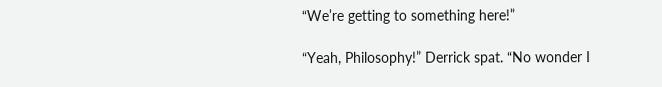“We’re getting to something here!”

“Yeah, Philosophy!” Derrick spat. “No wonder I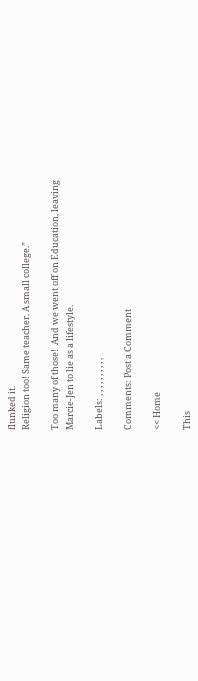flunked it.
Religion too! Same teacher. A small college.”

Too many of those!  And we went off on Education, leaving
Marcie-Jen to lie as a lifestyle.

Labels: , , , , , , , , , ,

Comments: Post a Comment

<< Home

This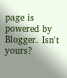page is powered by Blogger. Isn't yours?